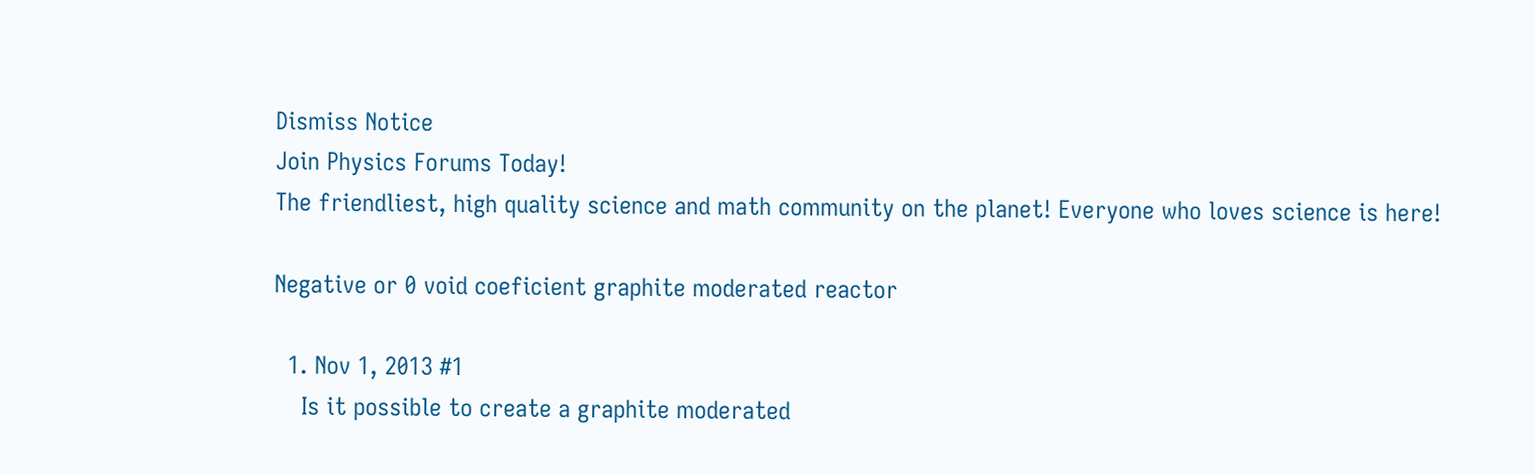Dismiss Notice
Join Physics Forums Today!
The friendliest, high quality science and math community on the planet! Everyone who loves science is here!

Negative or 0 void coeficient graphite moderated reactor

  1. Nov 1, 2013 #1
    Is it possible to create a graphite moderated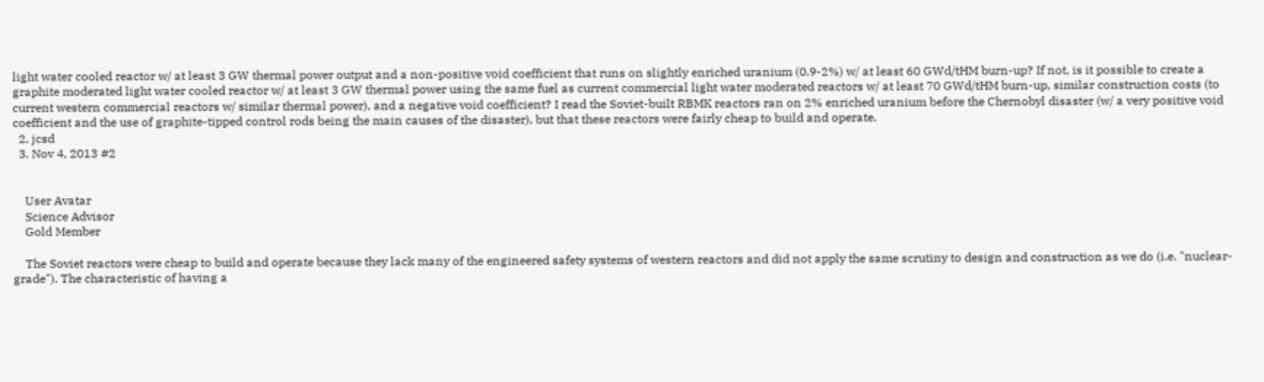light water cooled reactor w/ at least 3 GW thermal power output and a non-positive void coefficient that runs on slightly enriched uranium (0.9-2%) w/ at least 60 GWd/tHM burn-up? If not, is it possible to create a graphite moderated light water cooled reactor w/ at least 3 GW thermal power using the same fuel as current commercial light water moderated reactors w/ at least 70 GWd/tHM burn-up, similar construction costs (to current western commercial reactors w/ similar thermal power), and a negative void coefficient? I read the Soviet-built RBMK reactors ran on 2% enriched uranium before the Chernobyl disaster (w/ a very positive void coefficient and the use of graphite-tipped control rods being the main causes of the disaster), but that these reactors were fairly cheap to build and operate.
  2. jcsd
  3. Nov 4, 2013 #2


    User Avatar
    Science Advisor
    Gold Member

    The Soviet reactors were cheap to build and operate because they lack many of the engineered safety systems of western reactors and did not apply the same scrutiny to design and construction as we do (i.e. "nuclear-grade"). The characteristic of having a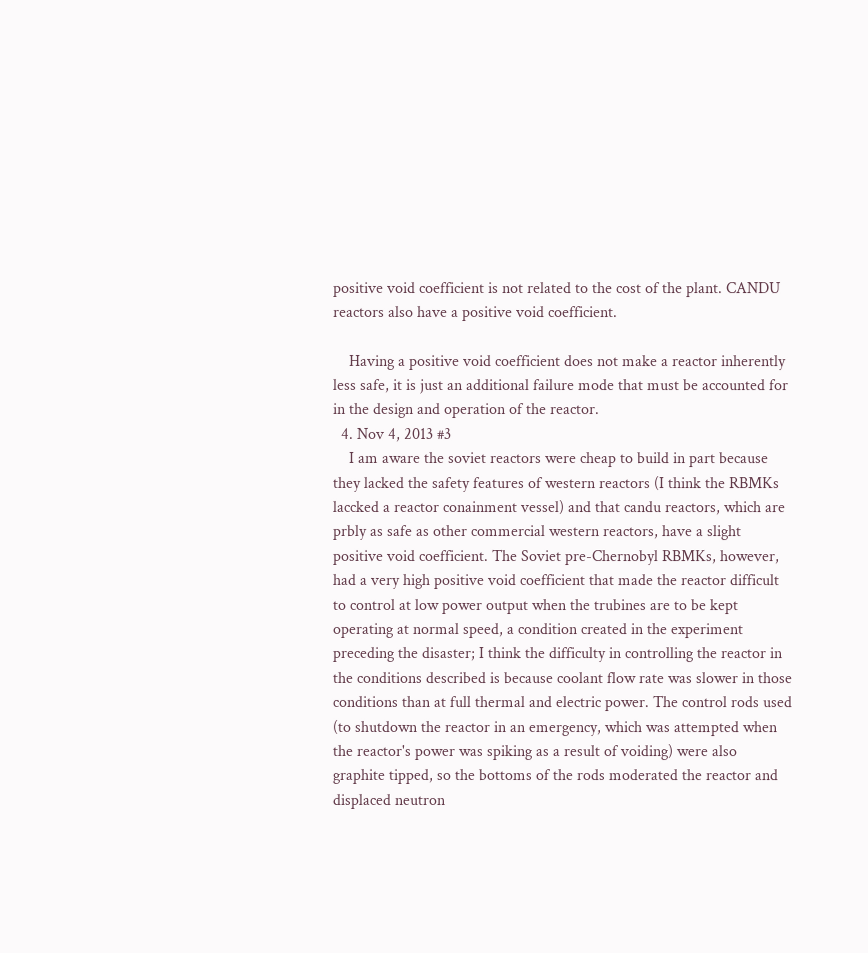positive void coefficient is not related to the cost of the plant. CANDU reactors also have a positive void coefficient.

    Having a positive void coefficient does not make a reactor inherently less safe, it is just an additional failure mode that must be accounted for in the design and operation of the reactor.
  4. Nov 4, 2013 #3
    I am aware the soviet reactors were cheap to build in part because they lacked the safety features of western reactors (I think the RBMKs laccked a reactor conainment vessel) and that candu reactors, which are prbly as safe as other commercial western reactors, have a slight positive void coefficient. The Soviet pre-Chernobyl RBMKs, however, had a very high positive void coefficient that made the reactor difficult to control at low power output when the trubines are to be kept operating at normal speed, a condition created in the experiment preceding the disaster; I think the difficulty in controlling the reactor in the conditions described is because coolant flow rate was slower in those conditions than at full thermal and electric power. The control rods used (to shutdown the reactor in an emergency, which was attempted when the reactor's power was spiking as a result of voiding) were also graphite tipped, so the bottoms of the rods moderated the reactor and displaced neutron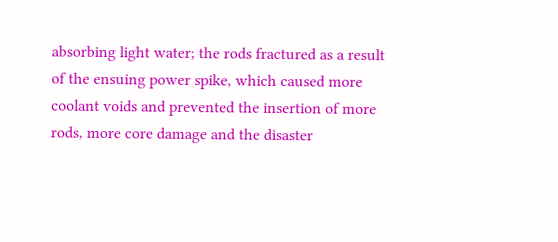absorbing light water; the rods fractured as a result of the ensuing power spike, which caused more coolant voids and prevented the insertion of more rods, more core damage and the disaster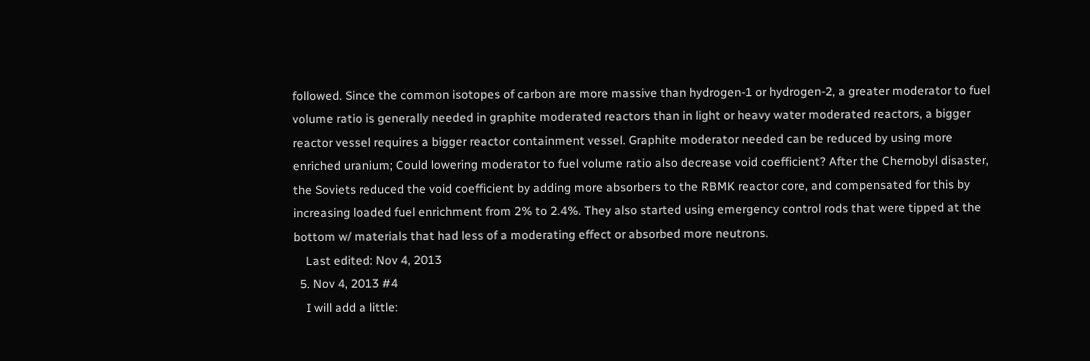followed. Since the common isotopes of carbon are more massive than hydrogen-1 or hydrogen-2, a greater moderator to fuel volume ratio is generally needed in graphite moderated reactors than in light or heavy water moderated reactors, a bigger reactor vessel requires a bigger reactor containment vessel. Graphite moderator needed can be reduced by using more enriched uranium; Could lowering moderator to fuel volume ratio also decrease void coefficient? After the Chernobyl disaster, the Soviets reduced the void coefficient by adding more absorbers to the RBMK reactor core, and compensated for this by increasing loaded fuel enrichment from 2% to 2.4%. They also started using emergency control rods that were tipped at the bottom w/ materials that had less of a moderating effect or absorbed more neutrons.
    Last edited: Nov 4, 2013
  5. Nov 4, 2013 #4
    I will add a little: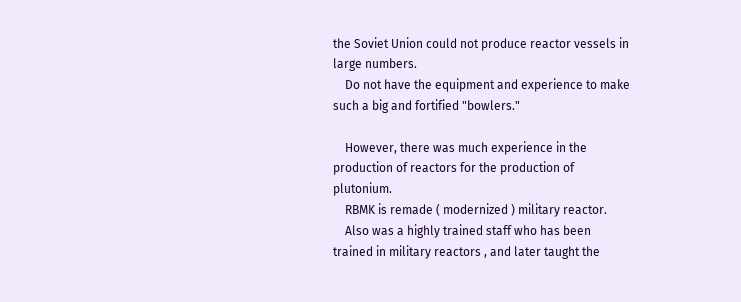the Soviet Union could not produce reactor vessels in large numbers.
    Do not have the equipment and experience to make such a big and fortified "bowlers."

    However, there was much experience in the production of reactors for the production of plutonium.
    RBMK is remade ( modernized ) military reactor.
    Also was a highly trained staff who has been trained in military reactors , and later taught the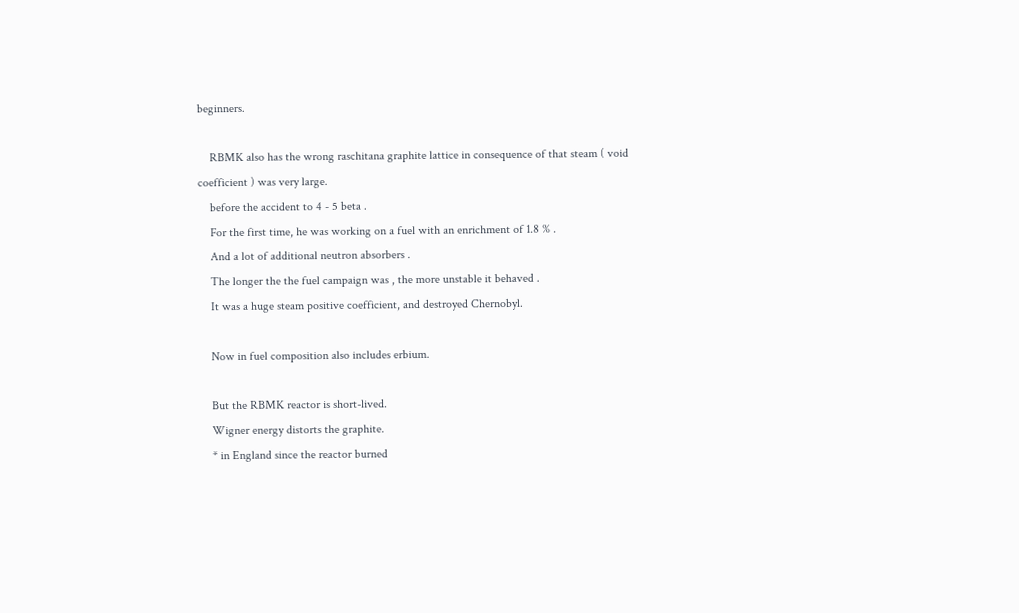beginners.

    RBMK also has the wrong raschitana graphite lattice in consequence of that steam ( void coefficient ) was very large.
    before the accident to 4 - 5 beta .
    For the first time, he was working on a fuel with an enrichment of 1.8 % .
    And a lot of additional neutron absorbers .
    The longer the the fuel campaign was , the more unstable it behaved .
    It was a huge steam positive coefficient, and destroyed Chernobyl.

    Now in fuel composition also includes erbium.

    But the RBMK reactor is short-lived.
    Wigner energy distorts the graphite.
    * in England since the reactor burned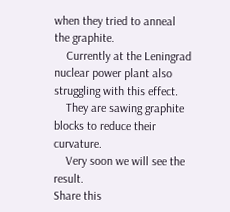when they tried to anneal the graphite.
    Currently at the Leningrad nuclear power plant also struggling with this effect.
    They are sawing graphite blocks to reduce their curvature.
    Very soon we will see the result.
Share this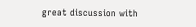great discussion with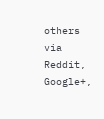others via Reddit, Google+,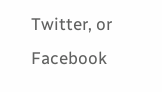Twitter, or Facebook